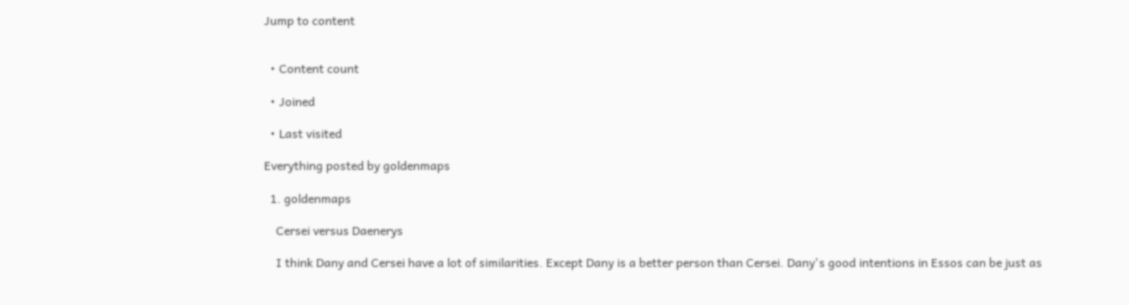Jump to content


  • Content count

  • Joined

  • Last visited

Everything posted by goldenmaps

  1. goldenmaps

    Cersei versus Daenerys

    I think Dany and Cersei have a lot of similarities. Except Dany is a better person than Cersei. Dany's good intentions in Essos can be just as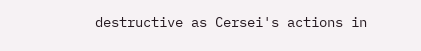destructive as Cersei's actions in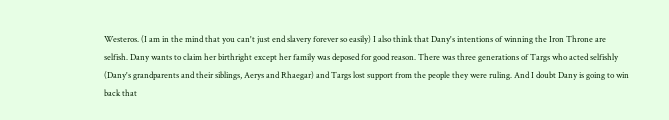Westeros. (I am in the mind that you can't just end slavery forever so easily) I also think that Dany's intentions of winning the Iron Throne are selfish. Dany wants to claim her birthright except her family was deposed for good reason. There was three generations of Targs who acted selfishly (Dany's grandparents and their siblings, Aerys and Rhaegar) and Targs lost support from the people they were ruling. And I doubt Dany is going to win back that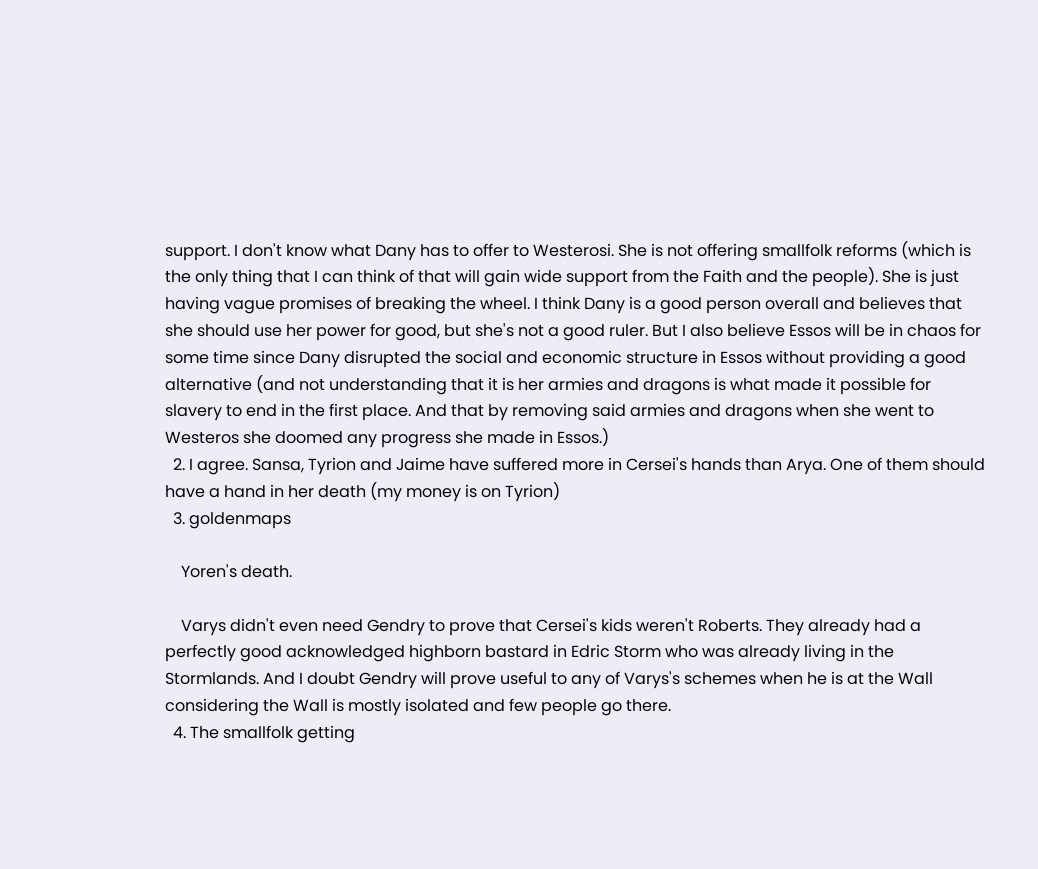support. I don't know what Dany has to offer to Westerosi. She is not offering smallfolk reforms (which is the only thing that I can think of that will gain wide support from the Faith and the people). She is just having vague promises of breaking the wheel. I think Dany is a good person overall and believes that she should use her power for good, but she's not a good ruler. But I also believe Essos will be in chaos for some time since Dany disrupted the social and economic structure in Essos without providing a good alternative (and not understanding that it is her armies and dragons is what made it possible for slavery to end in the first place. And that by removing said armies and dragons when she went to Westeros she doomed any progress she made in Essos.)
  2. I agree. Sansa, Tyrion and Jaime have suffered more in Cersei's hands than Arya. One of them should have a hand in her death (my money is on Tyrion)
  3. goldenmaps

    Yoren's death.

    Varys didn't even need Gendry to prove that Cersei's kids weren't Roberts. They already had a perfectly good acknowledged highborn bastard in Edric Storm who was already living in the Stormlands. And I doubt Gendry will prove useful to any of Varys's schemes when he is at the Wall considering the Wall is mostly isolated and few people go there.
  4. The smallfolk getting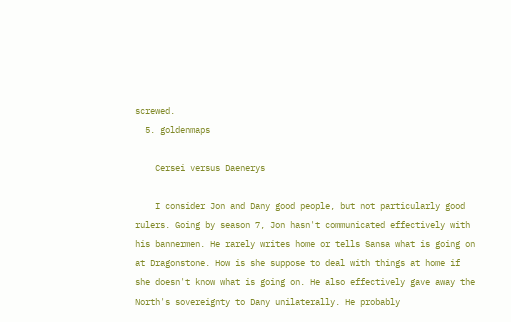screwed.
  5. goldenmaps

    Cersei versus Daenerys

    I consider Jon and Dany good people, but not particularly good rulers. Going by season 7, Jon hasn't communicated effectively with his bannermen. He rarely writes home or tells Sansa what is going on at Dragonstone. How is she suppose to deal with things at home if she doesn't know what is going on. He also effectively gave away the North's sovereignty to Dany unilaterally. He probably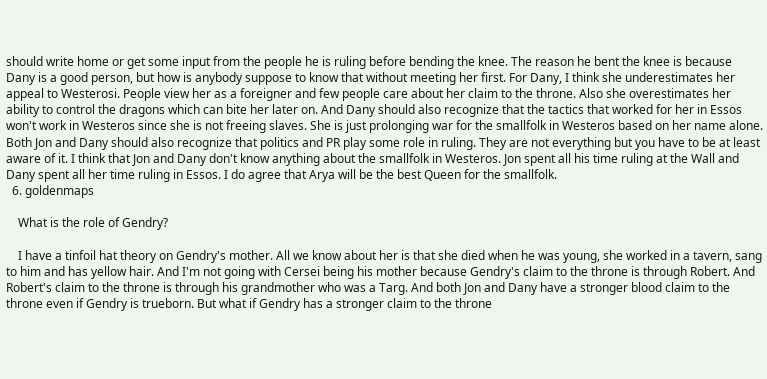should write home or get some input from the people he is ruling before bending the knee. The reason he bent the knee is because Dany is a good person, but how is anybody suppose to know that without meeting her first. For Dany, I think she underestimates her appeal to Westerosi. People view her as a foreigner and few people care about her claim to the throne. Also she overestimates her ability to control the dragons which can bite her later on. And Dany should also recognize that the tactics that worked for her in Essos won't work in Westeros since she is not freeing slaves. She is just prolonging war for the smallfolk in Westeros based on her name alone. Both Jon and Dany should also recognize that politics and PR play some role in ruling. They are not everything but you have to be at least aware of it. I think that Jon and Dany don't know anything about the smallfolk in Westeros. Jon spent all his time ruling at the Wall and Dany spent all her time ruling in Essos. I do agree that Arya will be the best Queen for the smallfolk.
  6. goldenmaps

    What is the role of Gendry?

    I have a tinfoil hat theory on Gendry's mother. All we know about her is that she died when he was young, she worked in a tavern, sang to him and has yellow hair. And I'm not going with Cersei being his mother because Gendry's claim to the throne is through Robert. And Robert's claim to the throne is through his grandmother who was a Targ. And both Jon and Dany have a stronger blood claim to the throne even if Gendry is trueborn. But what if Gendry has a stronger claim to the throne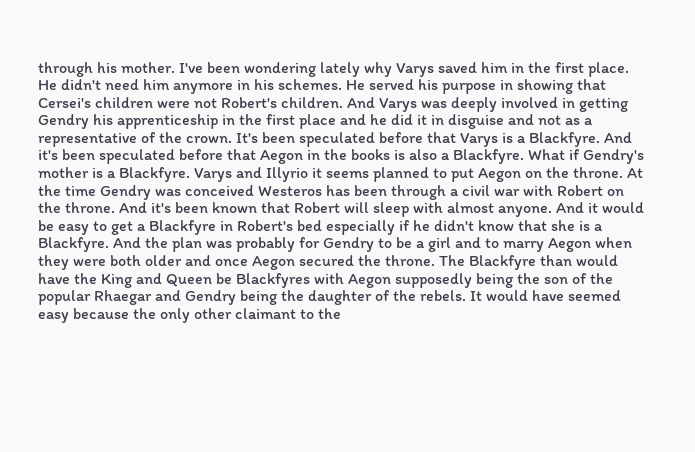through his mother. I've been wondering lately why Varys saved him in the first place. He didn't need him anymore in his schemes. He served his purpose in showing that Cersei's children were not Robert's children. And Varys was deeply involved in getting Gendry his apprenticeship in the first place and he did it in disguise and not as a representative of the crown. It's been speculated before that Varys is a Blackfyre. And it's been speculated before that Aegon in the books is also a Blackfyre. What if Gendry's mother is a Blackfyre. Varys and Illyrio it seems planned to put Aegon on the throne. At the time Gendry was conceived Westeros has been through a civil war with Robert on the throne. And it's been known that Robert will sleep with almost anyone. And it would be easy to get a Blackfyre in Robert's bed especially if he didn't know that she is a Blackfyre. And the plan was probably for Gendry to be a girl and to marry Aegon when they were both older and once Aegon secured the throne. The Blackfyre than would have the King and Queen be Blackfyres with Aegon supposedly being the son of the popular Rhaegar and Gendry being the daughter of the rebels. It would have seemed easy because the only other claimant to the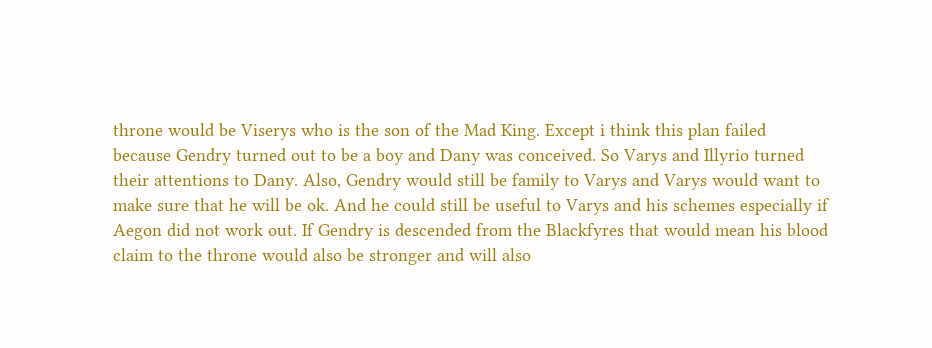throne would be Viserys who is the son of the Mad King. Except i think this plan failed because Gendry turned out to be a boy and Dany was conceived. So Varys and Illyrio turned their attentions to Dany. Also, Gendry would still be family to Varys and Varys would want to make sure that he will be ok. And he could still be useful to Varys and his schemes especially if Aegon did not work out. If Gendry is descended from the Blackfyres that would mean his blood claim to the throne would also be stronger and will also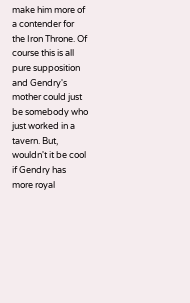make him more of a contender for the Iron Throne. Of course this is all pure supposition and Gendry's mother could just be somebody who just worked in a tavern. But, wouldn't it be cool if Gendry has more royal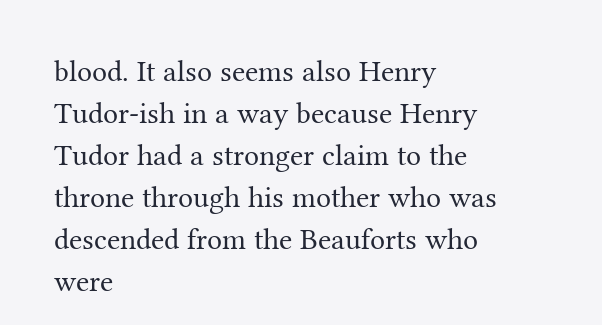blood. It also seems also Henry Tudor-ish in a way because Henry Tudor had a stronger claim to the throne through his mother who was descended from the Beauforts who were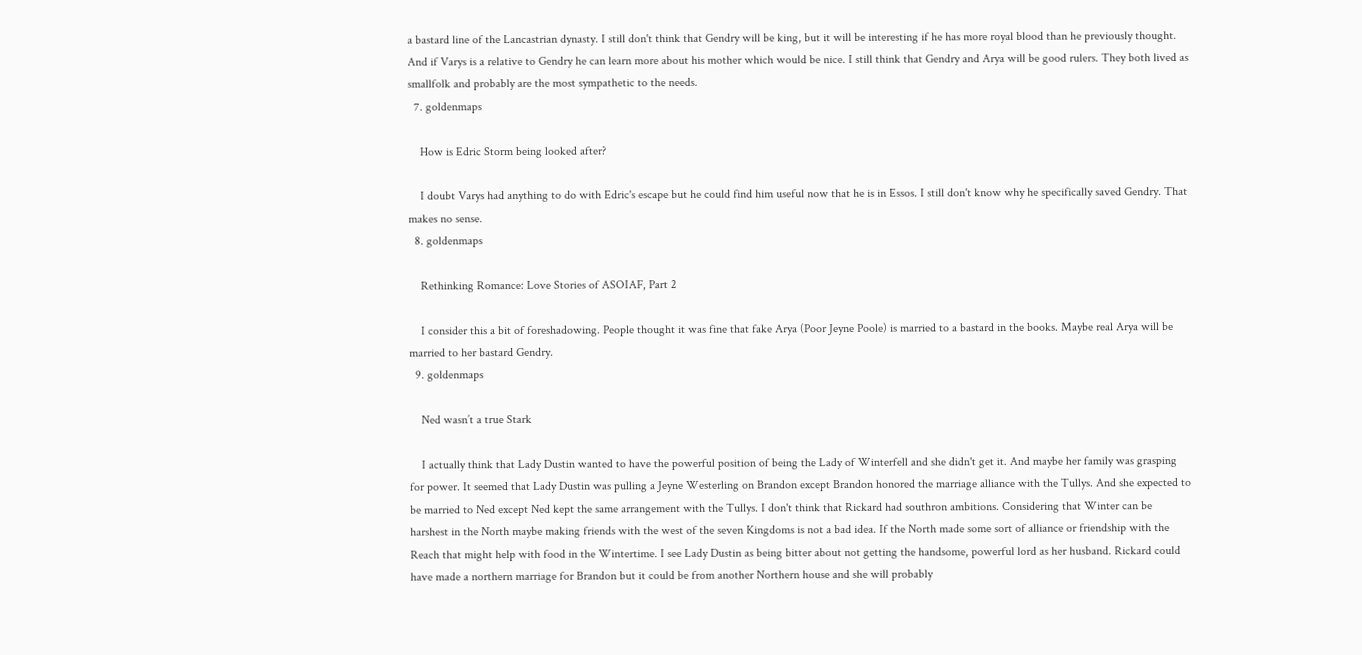a bastard line of the Lancastrian dynasty. I still don't think that Gendry will be king, but it will be interesting if he has more royal blood than he previously thought. And if Varys is a relative to Gendry he can learn more about his mother which would be nice. I still think that Gendry and Arya will be good rulers. They both lived as smallfolk and probably are the most sympathetic to the needs.
  7. goldenmaps

    How is Edric Storm being looked after?

    I doubt Varys had anything to do with Edric's escape but he could find him useful now that he is in Essos. I still don't know why he specifically saved Gendry. That makes no sense.
  8. goldenmaps

    Rethinking Romance: Love Stories of ASOIAF, Part 2

    I consider this a bit of foreshadowing. People thought it was fine that fake Arya (Poor Jeyne Poole) is married to a bastard in the books. Maybe real Arya will be married to her bastard Gendry.
  9. goldenmaps

    Ned wasn’t a true Stark

    I actually think that Lady Dustin wanted to have the powerful position of being the Lady of Winterfell and she didn't get it. And maybe her family was grasping for power. It seemed that Lady Dustin was pulling a Jeyne Westerling on Brandon except Brandon honored the marriage alliance with the Tullys. And she expected to be married to Ned except Ned kept the same arrangement with the Tullys. I don't think that Rickard had southron ambitions. Considering that Winter can be harshest in the North maybe making friends with the west of the seven Kingdoms is not a bad idea. If the North made some sort of alliance or friendship with the Reach that might help with food in the Wintertime. I see Lady Dustin as being bitter about not getting the handsome, powerful lord as her husband. Rickard could have made a northern marriage for Brandon but it could be from another Northern house and she will probably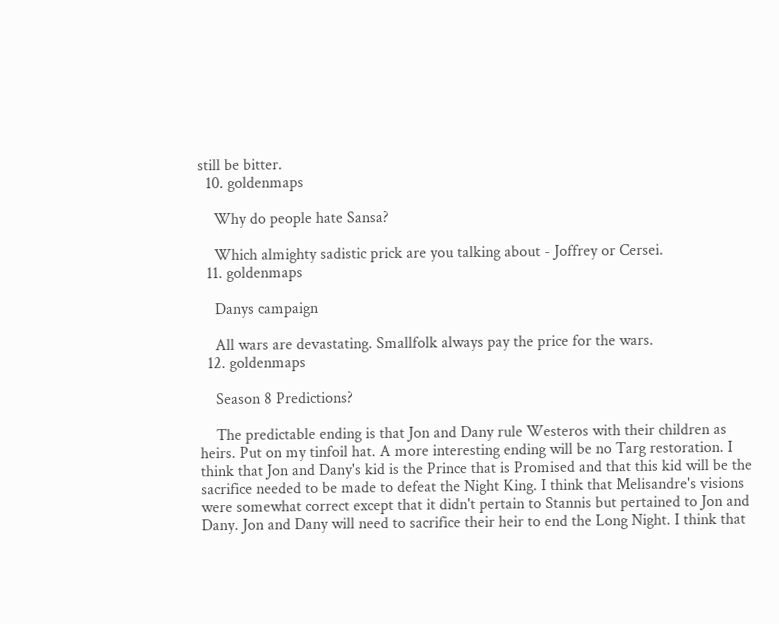still be bitter.
  10. goldenmaps

    Why do people hate Sansa?

    Which almighty sadistic prick are you talking about - Joffrey or Cersei.
  11. goldenmaps

    Danys campaign

    All wars are devastating. Smallfolk always pay the price for the wars.
  12. goldenmaps

    Season 8 Predictions?

    The predictable ending is that Jon and Dany rule Westeros with their children as heirs. Put on my tinfoil hat. A more interesting ending will be no Targ restoration. I think that Jon and Dany's kid is the Prince that is Promised and that this kid will be the sacrifice needed to be made to defeat the Night King. I think that Melisandre's visions were somewhat correct except that it didn't pertain to Stannis but pertained to Jon and Dany. Jon and Dany will need to sacrifice their heir to end the Long Night. I think that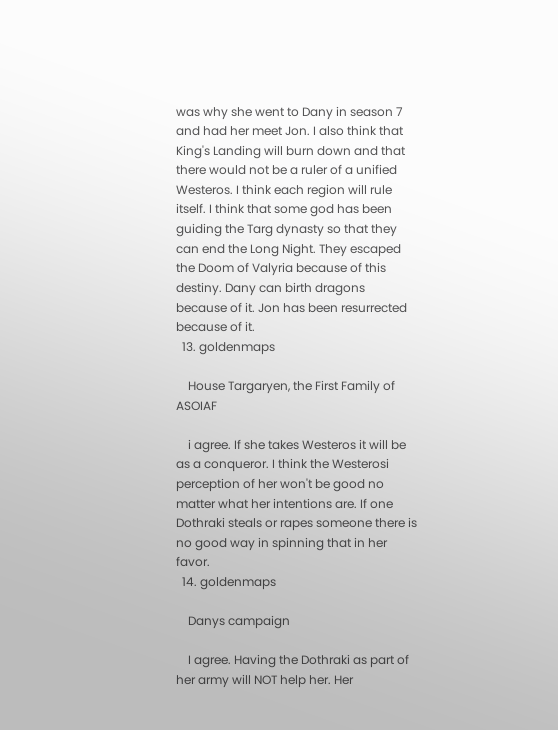was why she went to Dany in season 7 and had her meet Jon. I also think that King's Landing will burn down and that there would not be a ruler of a unified Westeros. I think each region will rule itself. I think that some god has been guiding the Targ dynasty so that they can end the Long Night. They escaped the Doom of Valyria because of this destiny. Dany can birth dragons because of it. Jon has been resurrected because of it.
  13. goldenmaps

    House Targaryen, the First Family of ASOIAF

    i agree. If she takes Westeros it will be as a conqueror. I think the Westerosi perception of her won't be good no matter what her intentions are. If one Dothraki steals or rapes someone there is no good way in spinning that in her favor.
  14. goldenmaps

    Danys campaign

    I agree. Having the Dothraki as part of her army will NOT help her. Her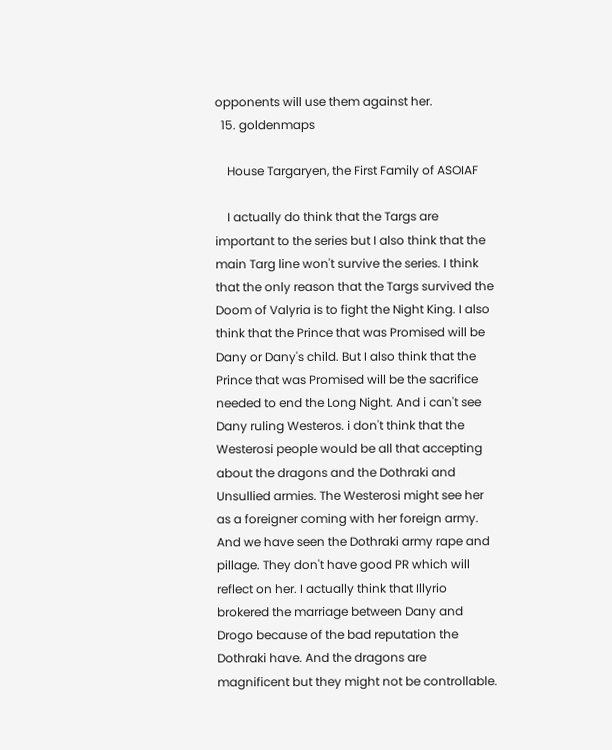opponents will use them against her.
  15. goldenmaps

    House Targaryen, the First Family of ASOIAF

    I actually do think that the Targs are important to the series but I also think that the main Targ line won't survive the series. I think that the only reason that the Targs survived the Doom of Valyria is to fight the Night King. I also think that the Prince that was Promised will be Dany or Dany's child. But I also think that the Prince that was Promised will be the sacrifice needed to end the Long Night. And i can't see Dany ruling Westeros. i don't think that the Westerosi people would be all that accepting about the dragons and the Dothraki and Unsullied armies. The Westerosi might see her as a foreigner coming with her foreign army. And we have seen the Dothraki army rape and pillage. They don't have good PR which will reflect on her. I actually think that Illyrio brokered the marriage between Dany and Drogo because of the bad reputation the Dothraki have. And the dragons are magnificent but they might not be controllable.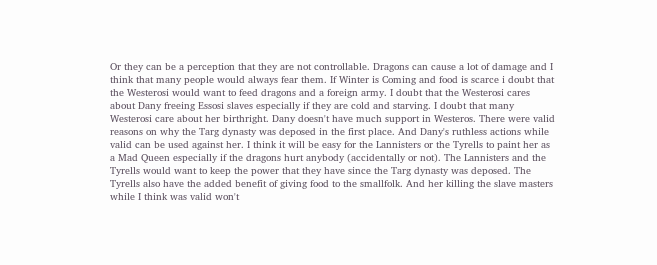Or they can be a perception that they are not controllable. Dragons can cause a lot of damage and I think that many people would always fear them. If Winter is Coming and food is scarce i doubt that the Westerosi would want to feed dragons and a foreign army. I doubt that the Westerosi cares about Dany freeing Essosi slaves especially if they are cold and starving. I doubt that many Westerosi care about her birthright. Dany doesn't have much support in Westeros. There were valid reasons on why the Targ dynasty was deposed in the first place. And Dany's ruthless actions while valid can be used against her. I think it will be easy for the Lannisters or the Tyrells to paint her as a Mad Queen especially if the dragons hurt anybody (accidentally or not). The Lannisters and the Tyrells would want to keep the power that they have since the Targ dynasty was deposed. The Tyrells also have the added benefit of giving food to the smallfolk. And her killing the slave masters while I think was valid won't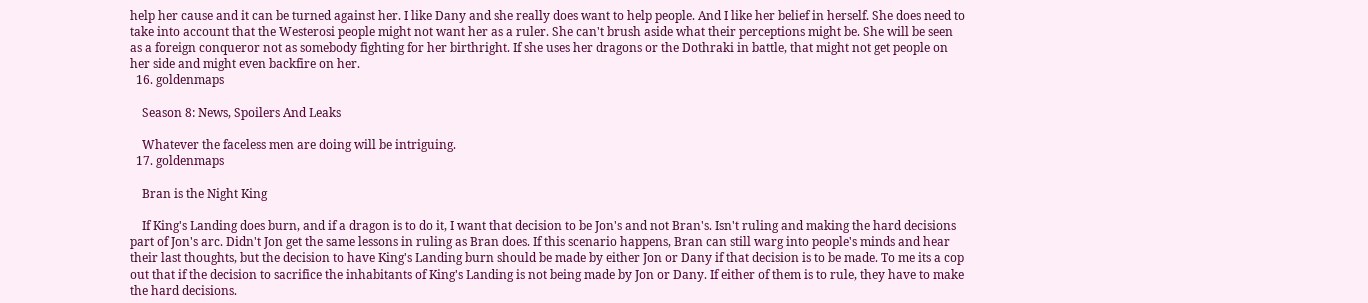help her cause and it can be turned against her. I like Dany and she really does want to help people. And I like her belief in herself. She does need to take into account that the Westerosi people might not want her as a ruler. She can't brush aside what their perceptions might be. She will be seen as a foreign conqueror not as somebody fighting for her birthright. If she uses her dragons or the Dothraki in battle, that might not get people on her side and might even backfire on her.
  16. goldenmaps

    Season 8: News, Spoilers And Leaks

    Whatever the faceless men are doing will be intriguing.
  17. goldenmaps

    Bran is the Night King

    If King's Landing does burn, and if a dragon is to do it, I want that decision to be Jon's and not Bran's. Isn't ruling and making the hard decisions part of Jon's arc. Didn't Jon get the same lessons in ruling as Bran does. If this scenario happens, Bran can still warg into people's minds and hear their last thoughts, but the decision to have King's Landing burn should be made by either Jon or Dany if that decision is to be made. To me its a cop out that if the decision to sacrifice the inhabitants of King's Landing is not being made by Jon or Dany. If either of them is to rule, they have to make the hard decisions.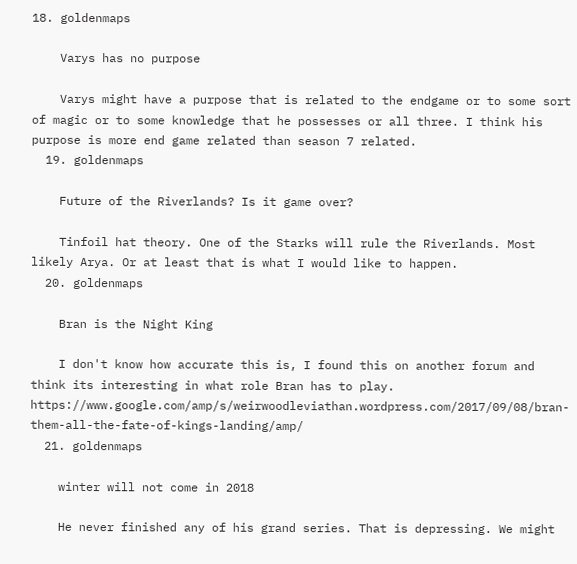18. goldenmaps

    Varys has no purpose

    Varys might have a purpose that is related to the endgame or to some sort of magic or to some knowledge that he possesses or all three. I think his purpose is more end game related than season 7 related.
  19. goldenmaps

    Future of the Riverlands? Is it game over?

    Tinfoil hat theory. One of the Starks will rule the Riverlands. Most likely Arya. Or at least that is what I would like to happen.
  20. goldenmaps

    Bran is the Night King

    I don't know how accurate this is, I found this on another forum and think its interesting in what role Bran has to play. https://www.google.com/amp/s/weirwoodleviathan.wordpress.com/2017/09/08/bran-them-all-the-fate-of-kings-landing/amp/
  21. goldenmaps

    winter will not come in 2018

    He never finished any of his grand series. That is depressing. We might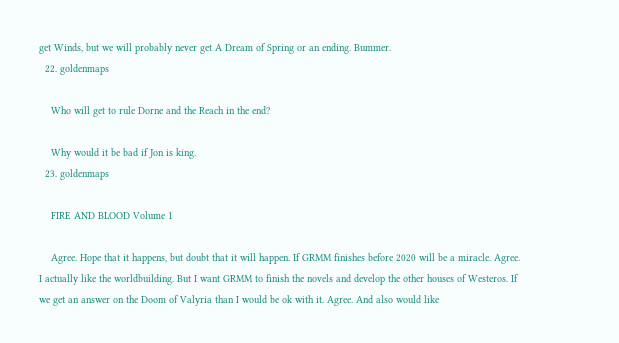get Winds, but we will probably never get A Dream of Spring or an ending. Bummer.
  22. goldenmaps

    Who will get to rule Dorne and the Reach in the end?

    Why would it be bad if Jon is king.
  23. goldenmaps

    FIRE AND BLOOD Volume 1

    Agree. Hope that it happens, but doubt that it will happen. If GRMM finishes before 2020 will be a miracle. Agree. I actually like the worldbuilding. But I want GRMM to finish the novels and develop the other houses of Westeros. If we get an answer on the Doom of Valyria than I would be ok with it. Agree. And also would like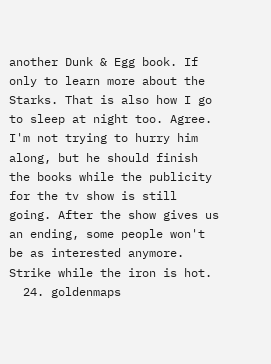another Dunk & Egg book. If only to learn more about the Starks. That is also how I go to sleep at night too. Agree. I'm not trying to hurry him along, but he should finish the books while the publicity for the tv show is still going. After the show gives us an ending, some people won't be as interested anymore. Strike while the iron is hot.
  24. goldenmaps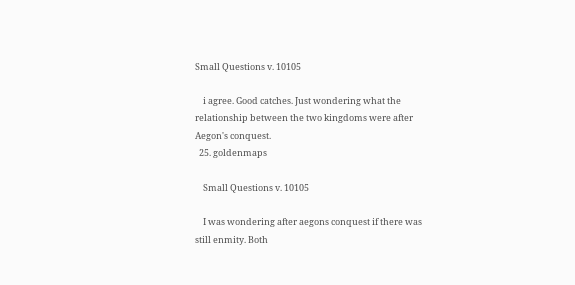Small Questions v. 10105

    i agree. Good catches. Just wondering what the relationship between the two kingdoms were after Aegon's conquest.
  25. goldenmaps

    Small Questions v. 10105

    I was wondering after aegons conquest if there was still enmity. Both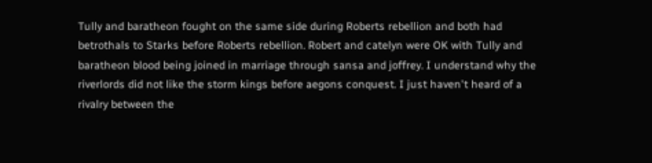Tully and baratheon fought on the same side during Roberts rebellion and both had betrothals to Starks before Roberts rebellion. Robert and catelyn were OK with Tully and baratheon blood being joined in marriage through sansa and joffrey. I understand why the riverlords did not like the storm kings before aegons conquest. I just haven't heard of a rivalry between the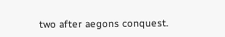two after aegons conquest.